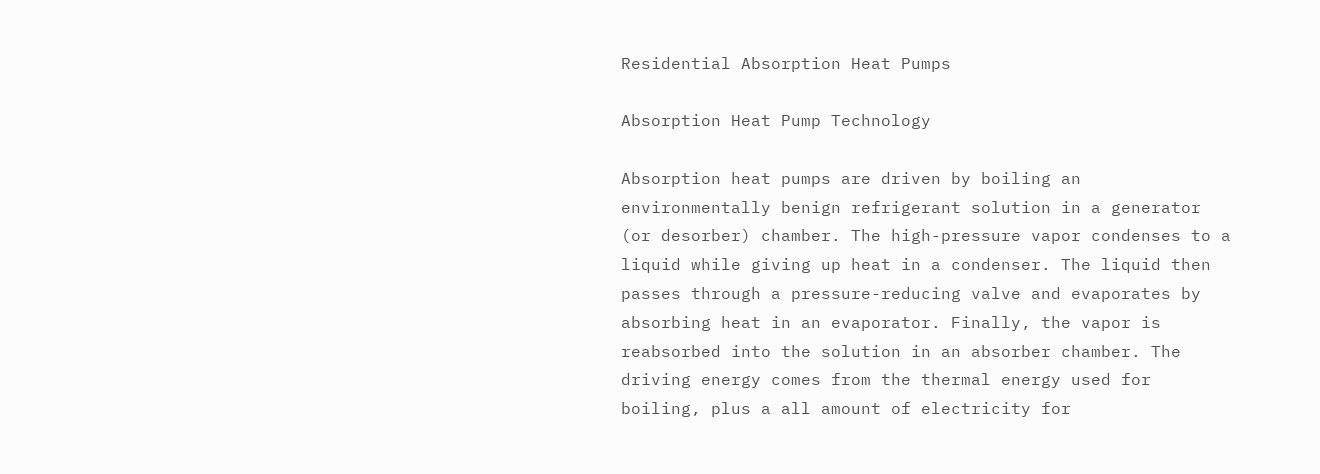Residential Absorption Heat Pumps

Absorption Heat Pump Technology

Absorption heat pumps are driven by boiling an environmentally benign refrigerant solution in a generator (or desorber) chamber. The high-pressure vapor condenses to a liquid while giving up heat in a condenser. The liquid then passes through a pressure-reducing valve and evaporates by absorbing heat in an evaporator. Finally, the vapor is reabsorbed into the solution in an absorber chamber. The driving energy comes from the thermal energy used for boiling, plus a all amount of electricity for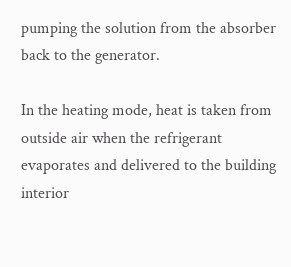pumping the solution from the absorber back to the generator.

In the heating mode, heat is taken from outside air when the refrigerant evaporates and delivered to the building interior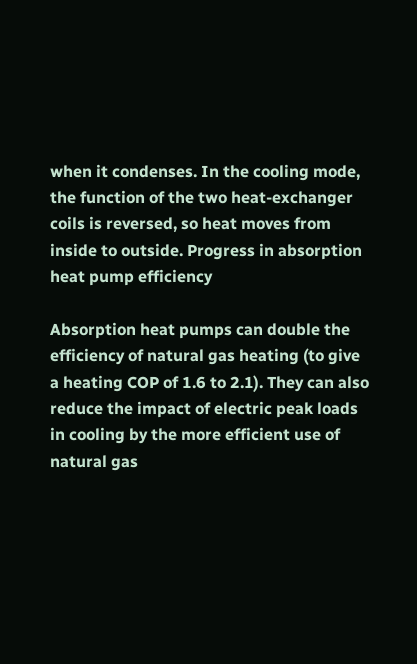when it condenses. In the cooling mode, the function of the two heat-exchanger coils is reversed, so heat moves from inside to outside. Progress in absorption heat pump efficiency

Absorption heat pumps can double the efficiency of natural gas heating (to give a heating COP of 1.6 to 2.1). They can also reduce the impact of electric peak loads in cooling by the more efficient use of natural gas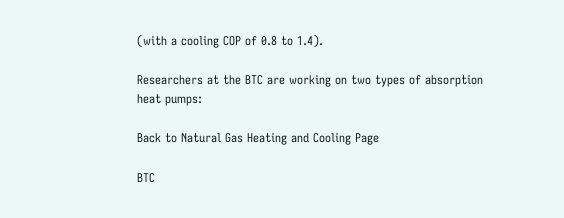(with a cooling COP of 0.8 to 1.4).

Researchers at the BTC are working on two types of absorption heat pumps:

Back to Natural Gas Heating and Cooling Page

BTC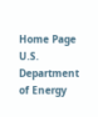Home Page     U.S. Department of Energy